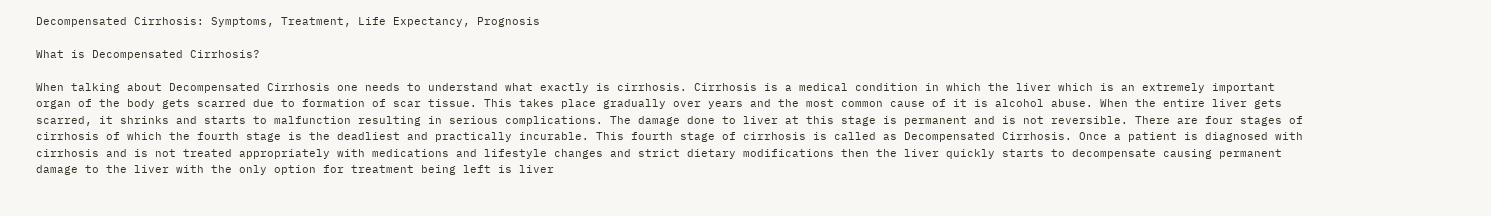Decompensated Cirrhosis: Symptoms, Treatment, Life Expectancy, Prognosis

What is Decompensated Cirrhosis?

When talking about Decompensated Cirrhosis one needs to understand what exactly is cirrhosis. Cirrhosis is a medical condition in which the liver which is an extremely important organ of the body gets scarred due to formation of scar tissue. This takes place gradually over years and the most common cause of it is alcohol abuse. When the entire liver gets scarred, it shrinks and starts to malfunction resulting in serious complications. The damage done to liver at this stage is permanent and is not reversible. There are four stages of cirrhosis of which the fourth stage is the deadliest and practically incurable. This fourth stage of cirrhosis is called as Decompensated Cirrhosis. Once a patient is diagnosed with cirrhosis and is not treated appropriately with medications and lifestyle changes and strict dietary modifications then the liver quickly starts to decompensate causing permanent damage to the liver with the only option for treatment being left is liver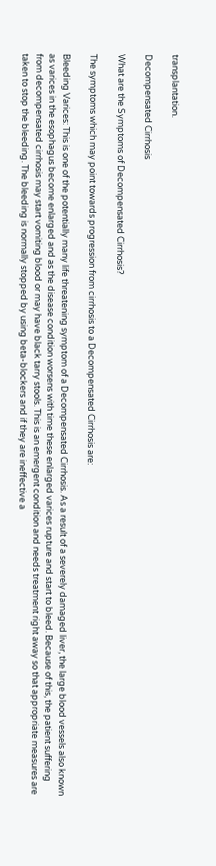transplantation.

Decompensated Cirrhosis

What are the Symptoms of Decompensated Cirrhosis?

The symptoms which may point towards progression from cirrhosis to a Decompensated Cirrhosis are:

Bleeding Varices: This is one of the potentially many life threatening symptom of a Decompensated Cirrhosis. As a result of a severely damaged liver, the large blood vessels also known as varices in the esophagus become enlarged and as the disease condition worsens with time these enlarged varices rupture and start to bleed. Because of this, the patient suffering from decompensated cirrhosis may start vomiting blood or may have black tarry stools. This is an emergent condition and needs treatment right away so that appropriate measures are taken to stop the bleeding. The bleeding is normally stopped by using beta-blockers and if they are ineffective a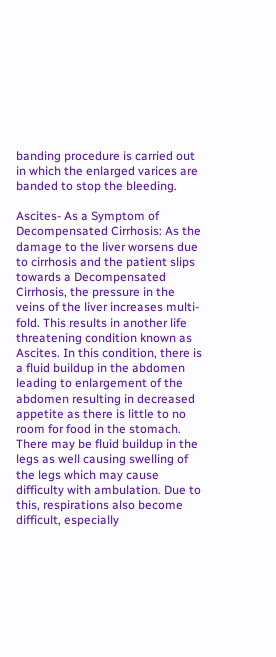banding procedure is carried out in which the enlarged varices are banded to stop the bleeding.

Ascites- As a Symptom of Decompensated Cirrhosis: As the damage to the liver worsens due to cirrhosis and the patient slips towards a Decompensated Cirrhosis, the pressure in the veins of the liver increases multi-fold. This results in another life threatening condition known as Ascites. In this condition, there is a fluid buildup in the abdomen leading to enlargement of the abdomen resulting in decreased appetite as there is little to no room for food in the stomach. There may be fluid buildup in the legs as well causing swelling of the legs which may cause difficulty with ambulation. Due to this, respirations also become difficult, especially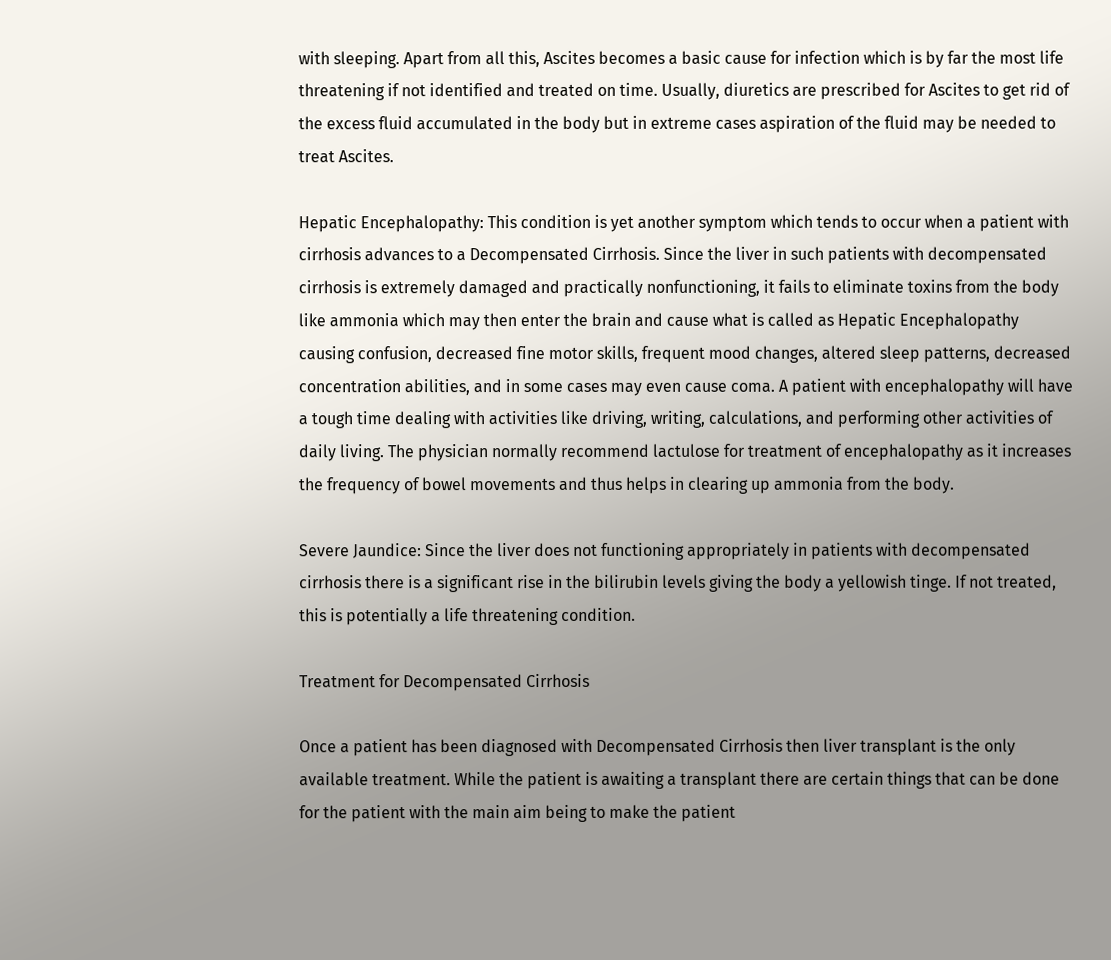with sleeping. Apart from all this, Ascites becomes a basic cause for infection which is by far the most life threatening if not identified and treated on time. Usually, diuretics are prescribed for Ascites to get rid of the excess fluid accumulated in the body but in extreme cases aspiration of the fluid may be needed to treat Ascites.

Hepatic Encephalopathy: This condition is yet another symptom which tends to occur when a patient with cirrhosis advances to a Decompensated Cirrhosis. Since the liver in such patients with decompensated cirrhosis is extremely damaged and practically nonfunctioning, it fails to eliminate toxins from the body like ammonia which may then enter the brain and cause what is called as Hepatic Encephalopathy causing confusion, decreased fine motor skills, frequent mood changes, altered sleep patterns, decreased concentration abilities, and in some cases may even cause coma. A patient with encephalopathy will have a tough time dealing with activities like driving, writing, calculations, and performing other activities of daily living. The physician normally recommend lactulose for treatment of encephalopathy as it increases the frequency of bowel movements and thus helps in clearing up ammonia from the body.

Severe Jaundice: Since the liver does not functioning appropriately in patients with decompensated cirrhosis there is a significant rise in the bilirubin levels giving the body a yellowish tinge. If not treated, this is potentially a life threatening condition.

Treatment for Decompensated Cirrhosis

Once a patient has been diagnosed with Decompensated Cirrhosis then liver transplant is the only available treatment. While the patient is awaiting a transplant there are certain things that can be done for the patient with the main aim being to make the patient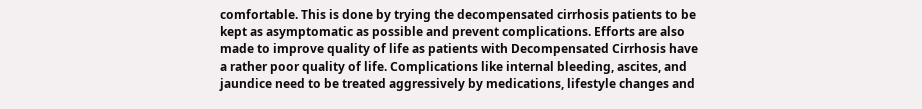comfortable. This is done by trying the decompensated cirrhosis patients to be kept as asymptomatic as possible and prevent complications. Efforts are also made to improve quality of life as patients with Decompensated Cirrhosis have a rather poor quality of life. Complications like internal bleeding, ascites, and jaundice need to be treated aggressively by medications, lifestyle changes and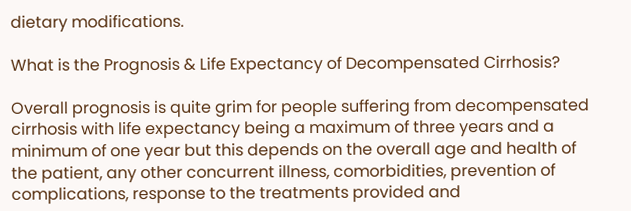dietary modifications.

What is the Prognosis & Life Expectancy of Decompensated Cirrhosis?

Overall prognosis is quite grim for people suffering from decompensated cirrhosis with life expectancy being a maximum of three years and a minimum of one year but this depends on the overall age and health of the patient, any other concurrent illness, comorbidities, prevention of complications, response to the treatments provided and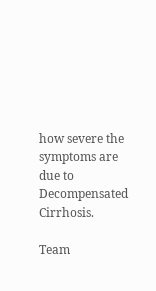how severe the symptoms are due to Decompensated Cirrhosis.

Team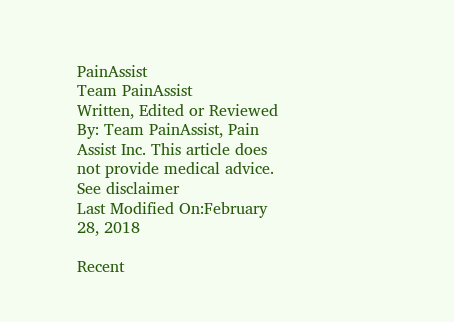PainAssist
Team PainAssist
Written, Edited or Reviewed By: Team PainAssist, Pain Assist Inc. This article does not provide medical advice. See disclaimer
Last Modified On:February 28, 2018

Recent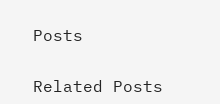Posts

Related Posts